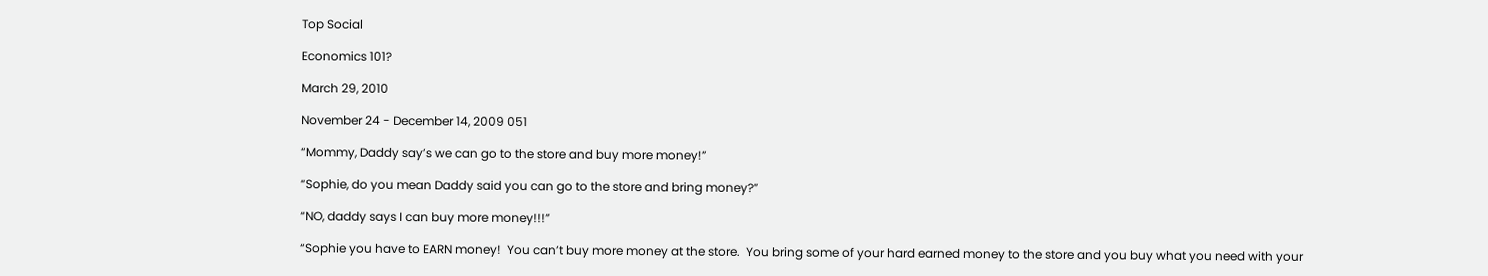Top Social

Economics 101?

March 29, 2010

November 24 - December 14, 2009 051

“Mommy, Daddy say’s we can go to the store and buy more money!”

“Sophie, do you mean Daddy said you can go to the store and bring money?”

“NO, daddy says I can buy more money!!!”

“Sophie you have to EARN money!  You can’t buy more money at the store.  You bring some of your hard earned money to the store and you buy what you need with your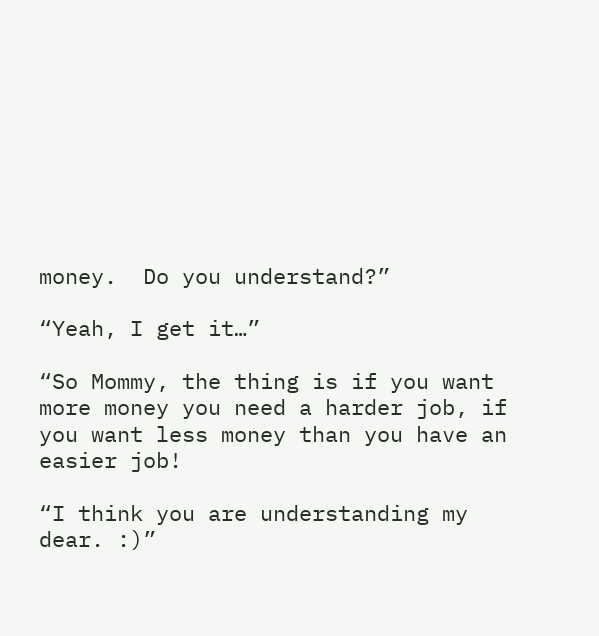money.  Do you understand?”

“Yeah, I get it…”

“So Mommy, the thing is if you want more money you need a harder job, if you want less money than you have an easier job!

“I think you are understanding my dear. :)”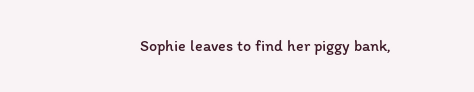Sophie leaves to find her piggy bank,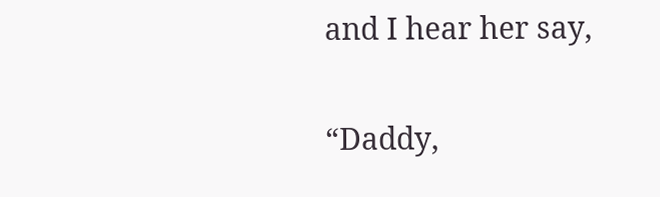and I hear her say,

“Daddy,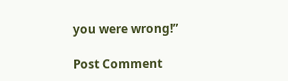you were wrong!”

Post Comment